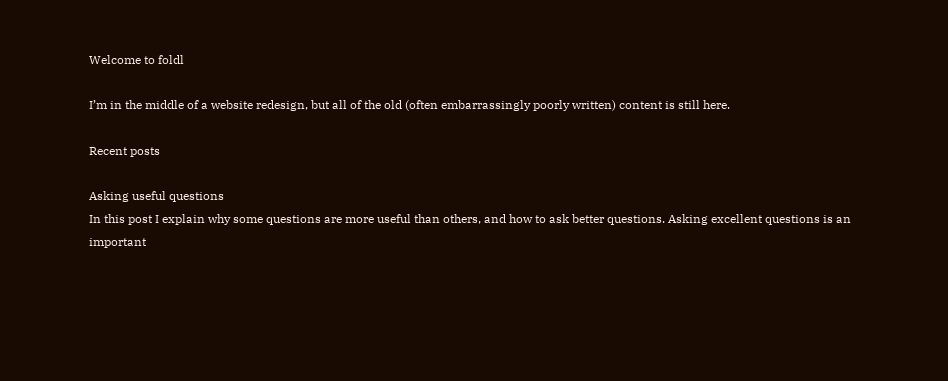Welcome to foldl

I’m in the middle of a website redesign, but all of the old (often embarrassingly poorly written) content is still here.

Recent posts

Asking useful questions
In this post I explain why some questions are more useful than others, and how to ask better questions. Asking excellent questions is an important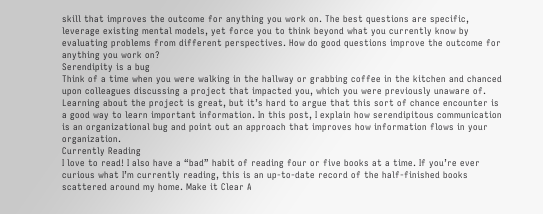skill that improves the outcome for anything you work on. The best questions are specific, leverage existing mental models, yet force you to think beyond what you currently know by evaluating problems from different perspectives. How do good questions improve the outcome for anything you work on?
Serendipity is a bug
Think of a time when you were walking in the hallway or grabbing coffee in the kitchen and chanced upon colleagues discussing a project that impacted you, which you were previously unaware of. Learning about the project is great, but it’s hard to argue that this sort of chance encounter is a good way to learn important information. In this post, I explain how serendipitous communication is an organizational bug and point out an approach that improves how information flows in your organization.
Currently Reading
I love to read! I also have a “bad” habit of reading four or five books at a time. If you’re ever curious what I’m currently reading, this is an up-to-date record of the half-finished books scattered around my home. Make it Clear A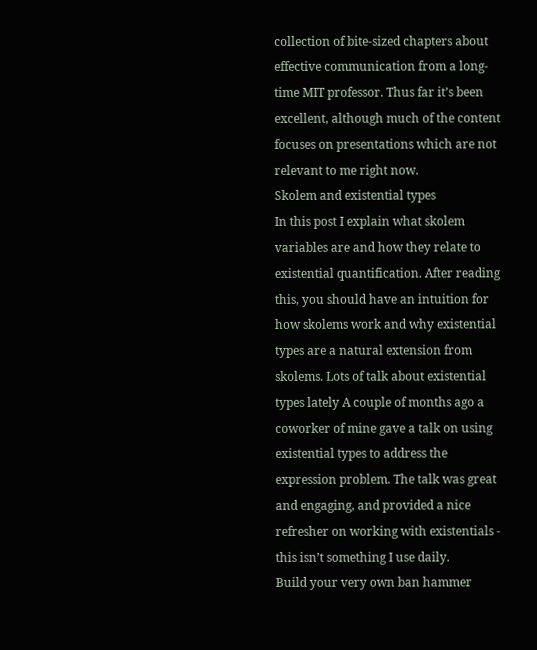collection of bite-sized chapters about effective communication from a long-time MIT professor. Thus far it’s been excellent, although much of the content focuses on presentations which are not relevant to me right now.
Skolem and existential types
In this post I explain what skolem variables are and how they relate to existential quantification. After reading this, you should have an intuition for how skolems work and why existential types are a natural extension from skolems. Lots of talk about existential types lately A couple of months ago a coworker of mine gave a talk on using existential types to address the expression problem. The talk was great and engaging, and provided a nice refresher on working with existentials - this isn’t something I use daily.
Build your very own ban hammer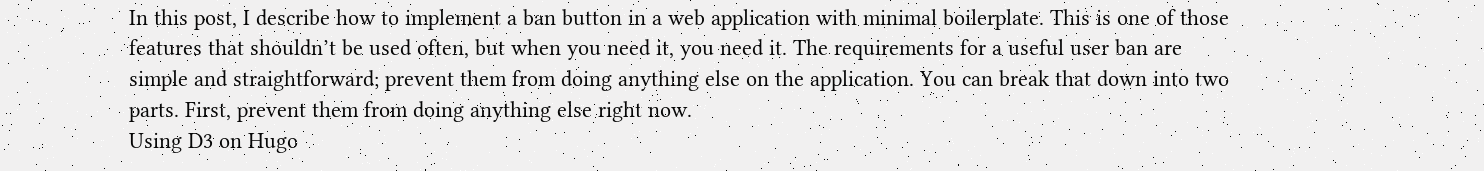In this post, I describe how to implement a ban button in a web application with minimal boilerplate. This is one of those features that shouldn’t be used often, but when you need it, you need it. The requirements for a useful user ban are simple and straightforward; prevent them from doing anything else on the application. You can break that down into two parts. First, prevent them from doing anything else right now.
Using D3 on Hugo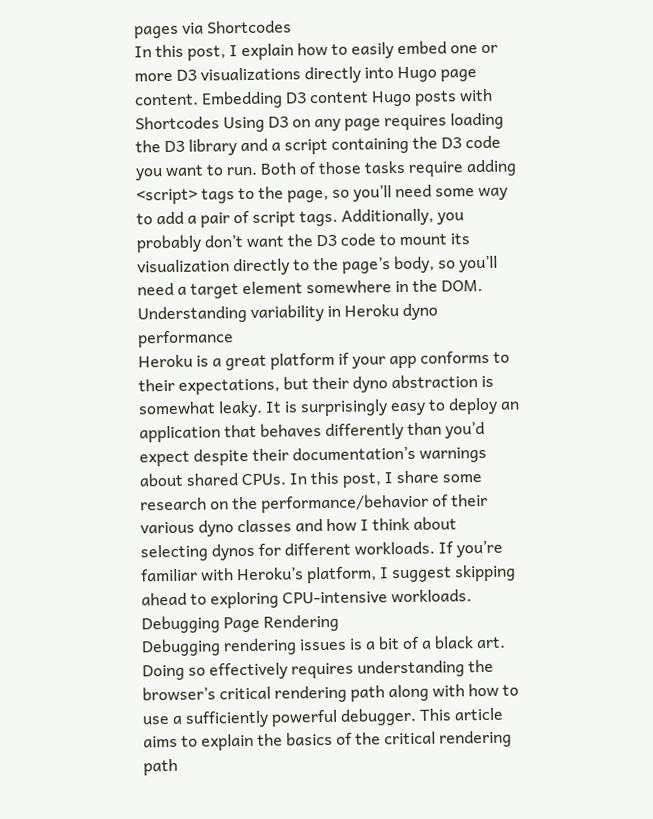pages via Shortcodes
In this post, I explain how to easily embed one or more D3 visualizations directly into Hugo page content. Embedding D3 content Hugo posts with Shortcodes Using D3 on any page requires loading the D3 library and a script containing the D3 code you want to run. Both of those tasks require adding <script> tags to the page, so you’ll need some way to add a pair of script tags. Additionally, you probably don’t want the D3 code to mount its visualization directly to the page’s body, so you’ll need a target element somewhere in the DOM.
Understanding variability in Heroku dyno performance
Heroku is a great platform if your app conforms to their expectations, but their dyno abstraction is somewhat leaky. It is surprisingly easy to deploy an application that behaves differently than you’d expect despite their documentation’s warnings about shared CPUs. In this post, I share some research on the performance/behavior of their various dyno classes and how I think about selecting dynos for different workloads. If you’re familiar with Heroku’s platform, I suggest skipping ahead to exploring CPU-intensive workloads.
Debugging Page Rendering
Debugging rendering issues is a bit of a black art. Doing so effectively requires understanding the browser’s critical rendering path along with how to use a sufficiently powerful debugger. This article aims to explain the basics of the critical rendering path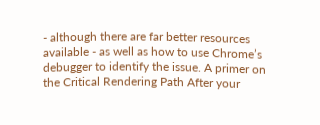- although there are far better resources available - as well as how to use Chrome’s debugger to identify the issue. A primer on the Critical Rendering Path After your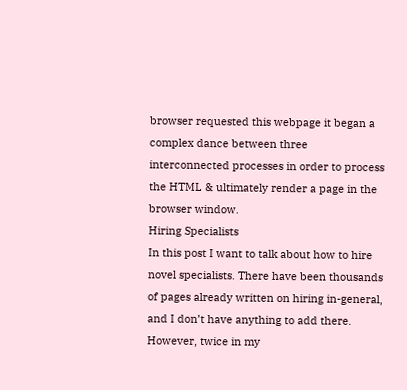browser requested this webpage it began a complex dance between three interconnected processes in order to process the HTML & ultimately render a page in the browser window.
Hiring Specialists
In this post I want to talk about how to hire novel specialists. There have been thousands of pages already written on hiring in-general, and I don’t have anything to add there. However, twice in my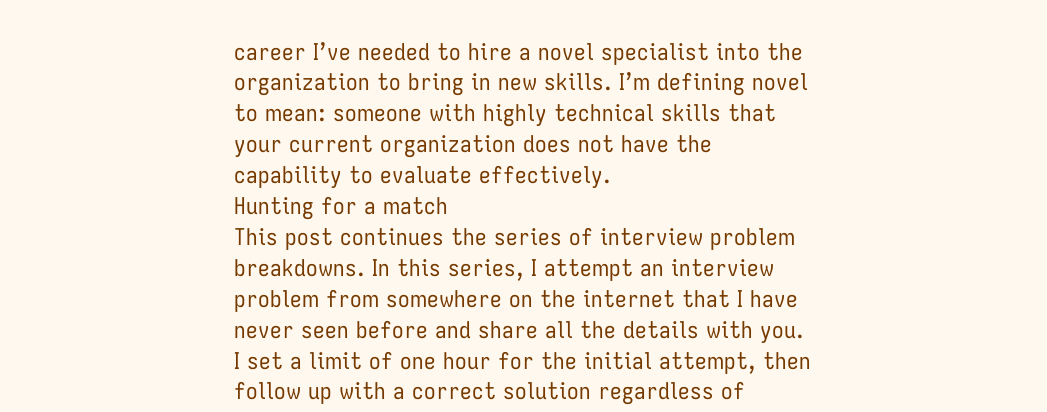career I’ve needed to hire a novel specialist into the organization to bring in new skills. I’m defining novel to mean: someone with highly technical skills that your current organization does not have the capability to evaluate effectively.
Hunting for a match
This post continues the series of interview problem breakdowns. In this series, I attempt an interview problem from somewhere on the internet that I have never seen before and share all the details with you. I set a limit of one hour for the initial attempt, then follow up with a correct solution regardless of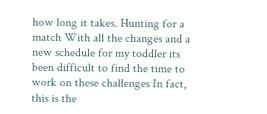how long it takes. Hunting for a match With all the changes and a new schedule for my toddler its been difficult to find the time to work on these challenges In fact, this is the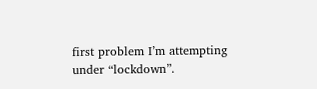first problem I’m attempting under “lockdown”.